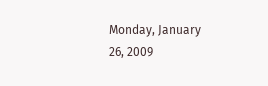Monday, January 26, 2009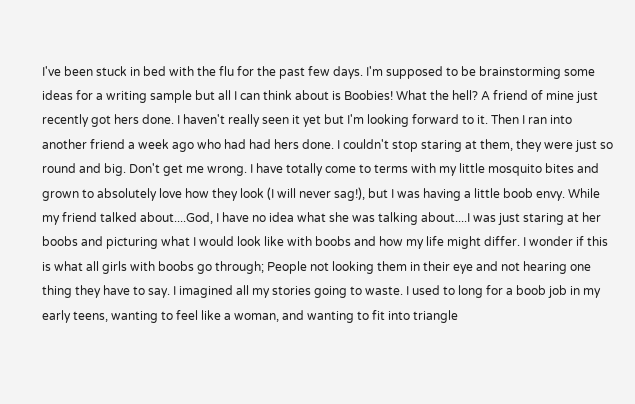I've been stuck in bed with the flu for the past few days. I'm supposed to be brainstorming some ideas for a writing sample but all I can think about is Boobies! What the hell? A friend of mine just recently got hers done. I haven't really seen it yet but I'm looking forward to it. Then I ran into another friend a week ago who had had hers done. I couldn't stop staring at them, they were just so round and big. Don't get me wrong. I have totally come to terms with my little mosquito bites and grown to absolutely love how they look (I will never sag!), but I was having a little boob envy. While my friend talked about....God, I have no idea what she was talking about....I was just staring at her boobs and picturing what I would look like with boobs and how my life might differ. I wonder if this is what all girls with boobs go through; People not looking them in their eye and not hearing one thing they have to say. I imagined all my stories going to waste. I used to long for a boob job in my early teens, wanting to feel like a woman, and wanting to fit into triangle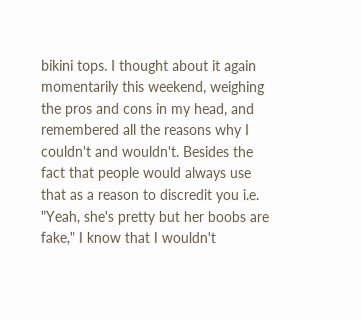bikini tops. I thought about it again momentarily this weekend, weighing the pros and cons in my head, and remembered all the reasons why I couldn't and wouldn't. Besides the fact that people would always use that as a reason to discredit you i.e. "Yeah, she's pretty but her boobs are fake," I know that I wouldn't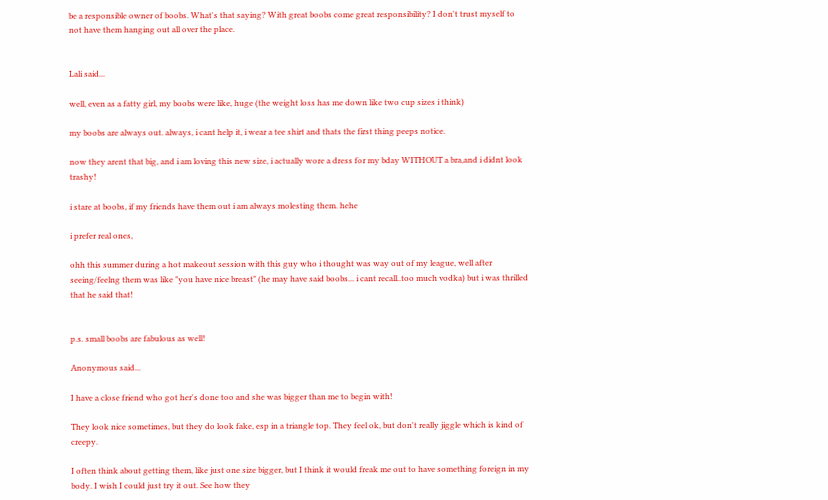be a responsible owner of boobs. What's that saying? With great boobs come great responsibility? I don't trust myself to not have them hanging out all over the place.


Lali said...

well, even as a fatty girl, my boobs were like, huge (the weight loss has me down like two cup sizes i think)

my boobs are always out. always, i cant help it, i wear a tee shirt and thats the first thing peeps notice.

now they arent that big, and i am loving this new size, i actually wore a dress for my bday WITHOUT a bra,and i didnt look trashy!

i stare at boobs, if my friends have them out i am always molesting them. hehe

i prefer real ones,

ohh this summer during a hot makeout session with this guy who i thought was way out of my league, well after seeing/feelng them was like "you have nice breast" (he may have said boobs... i cant recall..too much vodka) but i was thrilled that he said that!


p.s. small boobs are fabulous as well!

Anonymous said...

I have a close friend who got her's done too and she was bigger than me to begin with!

They look nice sometimes, but they do look fake, esp in a triangle top. They feel ok, but don't really jiggle which is kind of creepy.

I often think about getting them, like just one size bigger, but I think it would freak me out to have something foreign in my body. I wish I could just try it out. See how they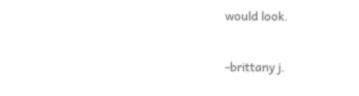would look.

-brittany j.